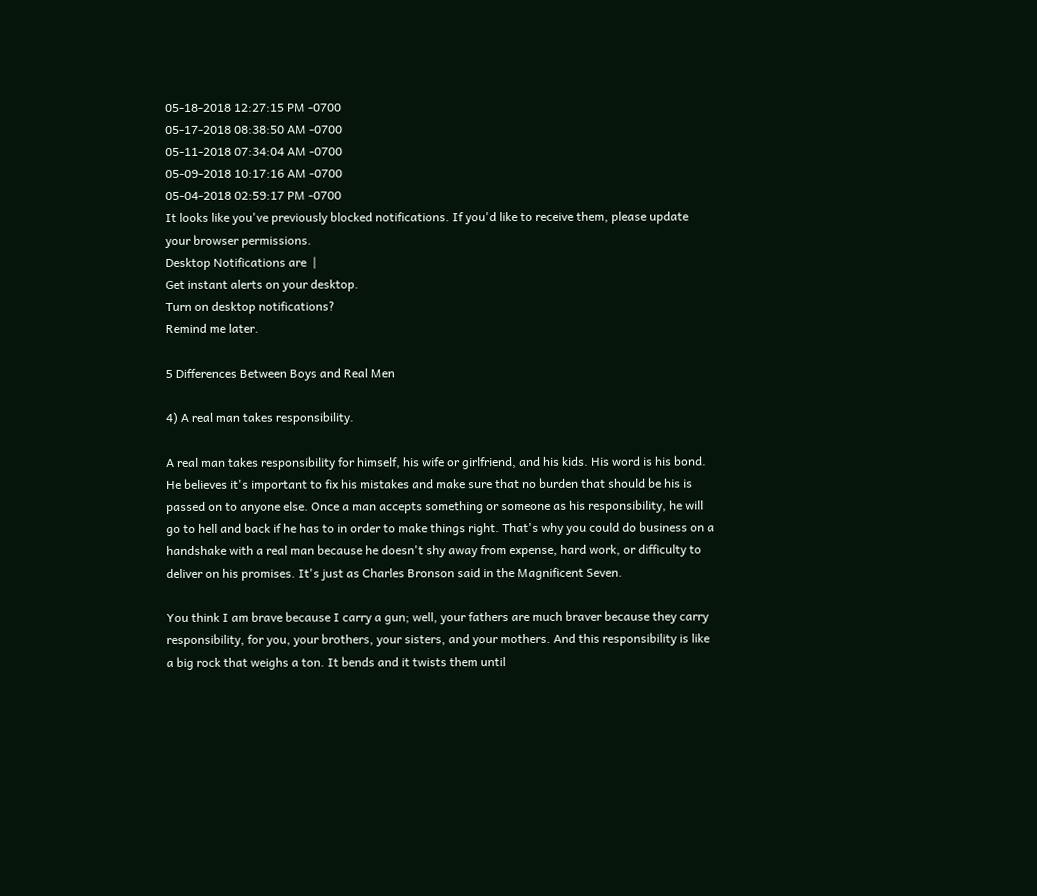05-18-2018 12:27:15 PM -0700
05-17-2018 08:38:50 AM -0700
05-11-2018 07:34:04 AM -0700
05-09-2018 10:17:16 AM -0700
05-04-2018 02:59:17 PM -0700
It looks like you've previously blocked notifications. If you'd like to receive them, please update your browser permissions.
Desktop Notifications are  |
Get instant alerts on your desktop.
Turn on desktop notifications?
Remind me later.

5 Differences Between Boys and Real Men

4) A real man takes responsibility.

A real man takes responsibility for himself, his wife or girlfriend, and his kids. His word is his bond. He believes it's important to fix his mistakes and make sure that no burden that should be his is passed on to anyone else. Once a man accepts something or someone as his responsibility, he will go to hell and back if he has to in order to make things right. That's why you could do business on a handshake with a real man because he doesn't shy away from expense, hard work, or difficulty to deliver on his promises. It's just as Charles Bronson said in the Magnificent Seven.

You think I am brave because I carry a gun; well, your fathers are much braver because they carry responsibility, for you, your brothers, your sisters, and your mothers. And this responsibility is like a big rock that weighs a ton. It bends and it twists them until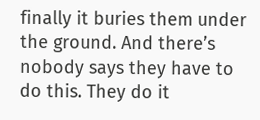finally it buries them under the ground. And there’s nobody says they have to do this. They do it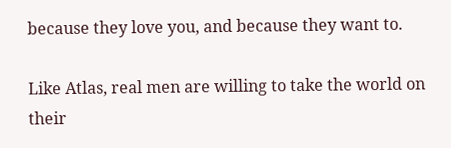because they love you, and because they want to.

Like Atlas, real men are willing to take the world on their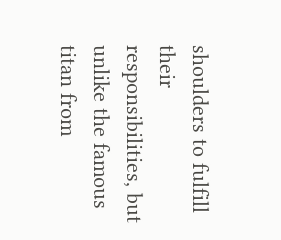shoulders to fulfill their responsibilities, but unlike the famous titan from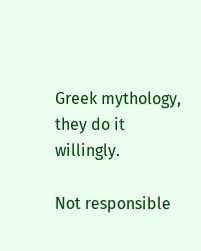Greek mythology, they do it willingly.

Not responsible